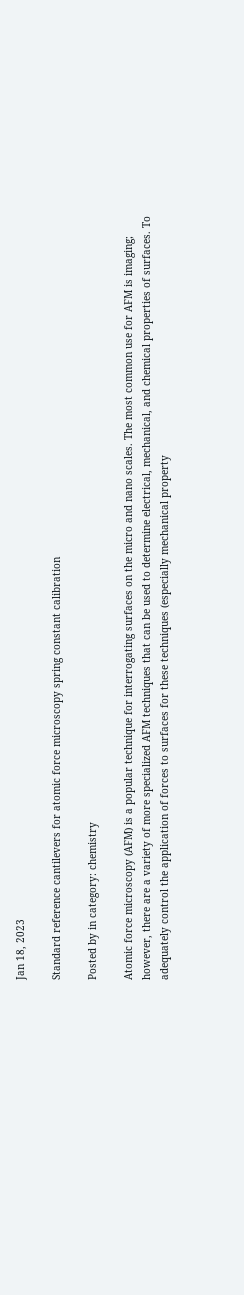Jan 18, 2023

Standard reference cantilevers for atomic force microscopy spring constant calibration

Posted by in category: chemistry

Atomic force microscopy (AFM) is a popular technique for interrogating surfaces on the micro and nano scales. The most common use for AFM is imaging; however, there are a variety of more specialized AFM techniques that can be used to determine electrical, mechanical, and chemical properties of surfaces. To adequately control the application of forces to surfaces for these techniques (especially mechanical property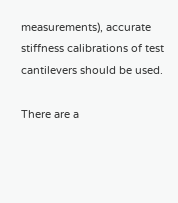measurements), accurate stiffness calibrations of test cantilevers should be used.

There are a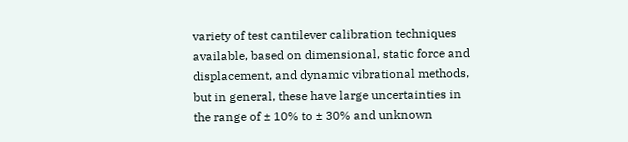variety of test cantilever calibration techniques available, based on dimensional, static force and displacement, and dynamic vibrational methods, but in general, these have large uncertainties in the range of ± 10% to ± 30% and unknown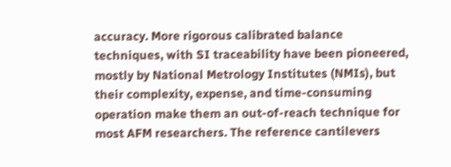accuracy. More rigorous calibrated balance techniques, with SI traceability have been pioneered, mostly by National Metrology Institutes (NMIs), but their complexity, expense, and time-consuming operation make them an out-of-reach technique for most AFM researchers. The reference cantilevers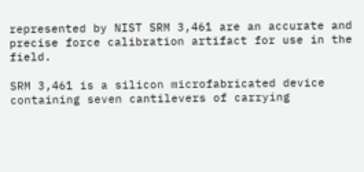represented by NIST SRM 3,461 are an accurate and precise force calibration artifact for use in the field.

SRM 3,461 is a silicon microfabricated device containing seven cantilevers of carrying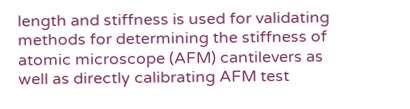length and stiffness is used for validating methods for determining the stiffness of atomic microscope (AFM) cantilevers as well as directly calibrating AFM test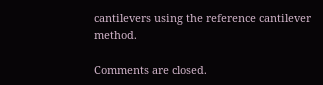cantilevers using the reference cantilever method.

Comments are closed.